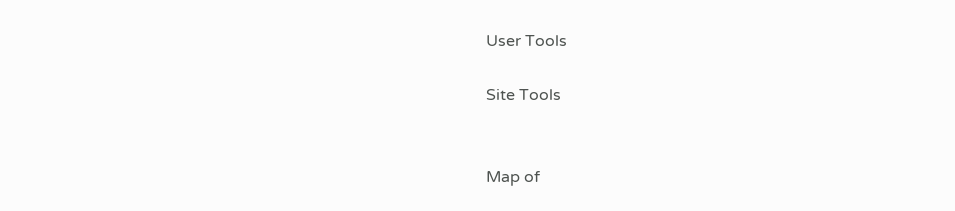User Tools

Site Tools


Map of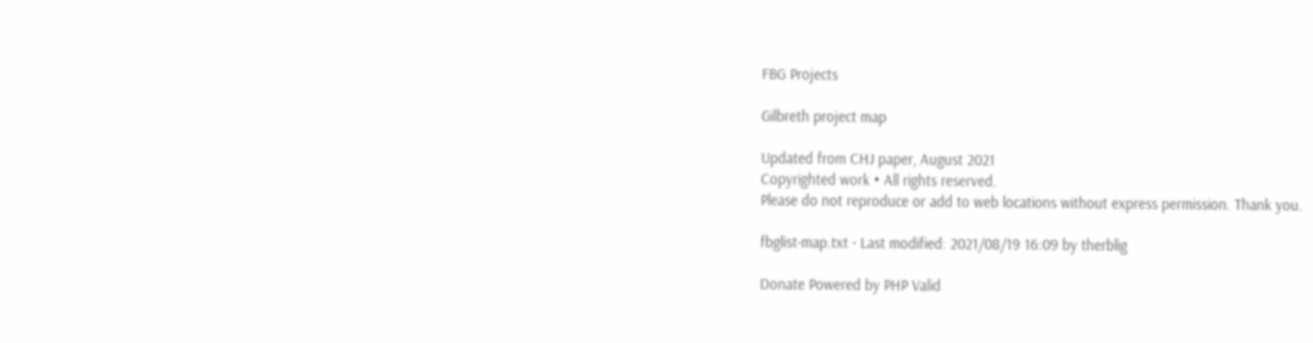FBG Projects

Gilbreth project map

Updated from CHJ paper, August 2021
Copyrighted work • All rights reserved.
Please do not reproduce or add to web locations without express permission. Thank you.

fbglist-map.txt · Last modified: 2021/08/19 16:09 by therblig

Donate Powered by PHP Valid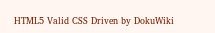HTML5 Valid CSS Driven by DokuWiki